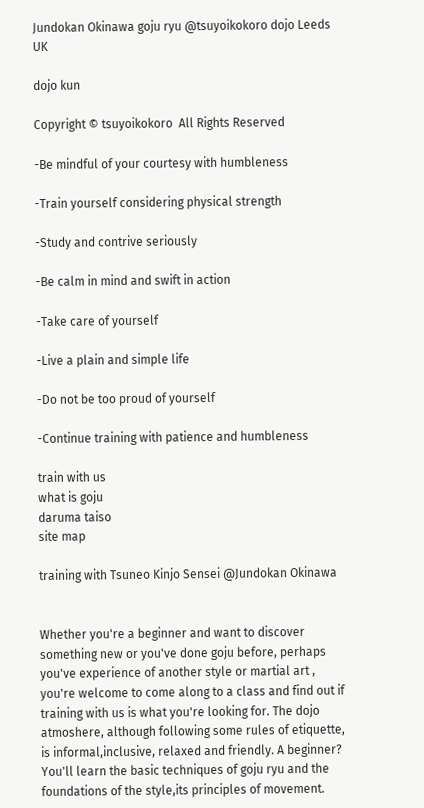Jundokan Okinawa goju ryu @tsuyoikokoro dojo Leeds UK

dojo kun

Copyright © tsuyoikokoro  All Rights Reserved

-Be mindful of your courtesy with humbleness

-Train yourself considering physical strength

-Study and contrive seriously

-Be calm in mind and swift in action

-Take care of yourself

-Live a plain and simple life

-Do not be too proud of yourself

-Continue training with patience and humbleness

train with us
what is goju
daruma taiso
site map

training with Tsuneo Kinjo Sensei @Jundokan Okinawa


Whether you're a beginner and want to discover something new or you've done goju before, perhaps you've experience of another style or martial art , you're welcome to come along to a class and find out if training with us is what you're looking for. The dojo atmoshere, although following some rules of etiquette, is informal,inclusive, relaxed and friendly. A beginner? You'll learn the basic techniques of goju ryu and the foundations of the style,its principles of movement.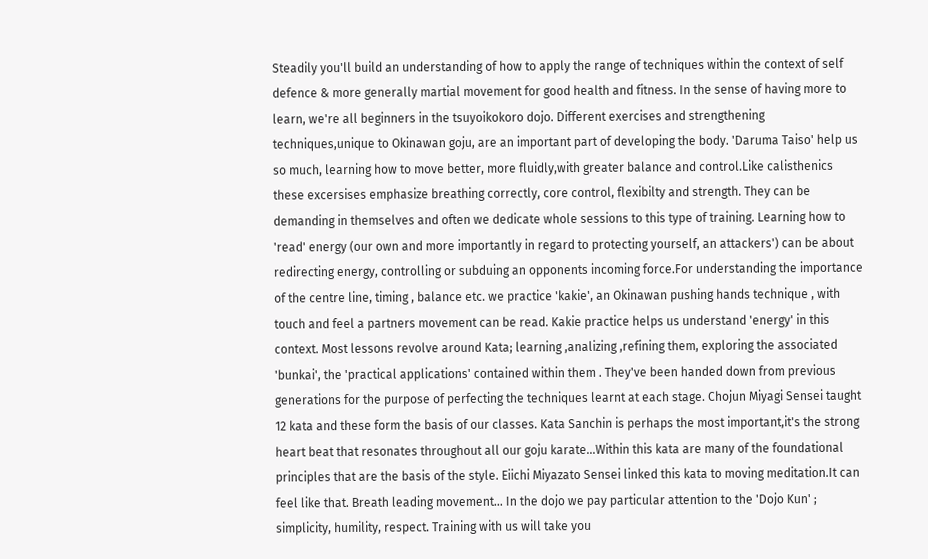Steadily you'll build an understanding of how to apply the range of techniques within the context of self defence & more generally martial movement for good health and fitness. In the sense of having more to learn, we're all beginners in the tsuyoikokoro dojo. Different exercises and strengthening techniques,unique to Okinawan goju, are an important part of developing the body. 'Daruma Taiso' help us so much, learning how to move better, more fluidly,with greater balance and control.Like calisthenics these excersises emphasize breathing correctly, core control, flexibilty and strength. They can be demanding in themselves and often we dedicate whole sessions to this type of training. Learning how to 'read' energy (our own and more importantly in regard to protecting yourself, an attackers') can be about redirecting energy, controlling or subduing an opponents incoming force.For understanding the importance of the centre line, timing , balance etc. we practice 'kakie', an Okinawan pushing hands technique , with touch and feel a partners movement can be read. Kakie practice helps us understand 'energy' in this context. Most lessons revolve around Kata; learning ,analizing ,refining them, exploring the associated 'bunkai', the 'practical applications' contained within them . They've been handed down from previous generations for the purpose of perfecting the techniques learnt at each stage. Chojun Miyagi Sensei taught 12 kata and these form the basis of our classes. Kata Sanchin is perhaps the most important,it's the strong heart beat that resonates throughout all our goju karate...Within this kata are many of the foundational principles that are the basis of the style. Eiichi Miyazato Sensei linked this kata to moving meditation.It can feel like that. Breath leading movement... In the dojo we pay particular attention to the 'Dojo Kun' ; simplicity, humility, respect. Training with us will take you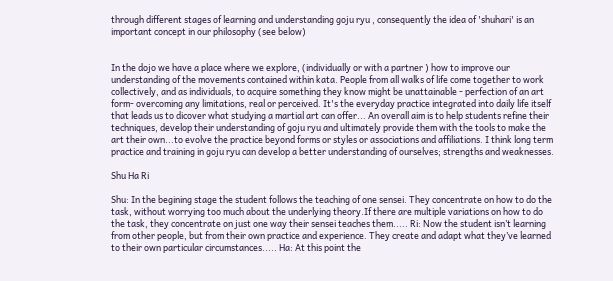through different stages of learning and understanding goju ryu , consequently the idea of 'shuhari' is an important concept in our philosophy (see below)


In the dojo we have a place where we explore, (individually or with a partner ) how to improve our understanding of the movements contained within kata. People from all walks of life come together to work collectively, and as individuals, to acquire something they know might be unattainable - perfection of an art form- overcoming any limitations, real or perceived. It's the everyday practice integrated into daily life itself that leads us to dicover what studying a martial art can offer... An overall aim is to help students refine their techniques, develop their understanding of goju ryu and ultimately provide them with the tools to make the art their own...to evolve the practice beyond forms or styles or associations and affiliations. I think long term practice and training in goju ryu can develop a better understanding of ourselves; strengths and weaknesses.

Shu Ha Ri

Shu: In the begining stage the student follows the teaching of one sensei. They concentrate on how to do the task, without worrying too much about the underlying theory.If there are multiple variations on how to do the task, they concentrate on just one way their sensei teaches them..... Ri: Now the student isn’t learning from other people, but from their own practice and experience. They create and adapt what they’ve learned to their own particular circumstances..... Ha: At this point the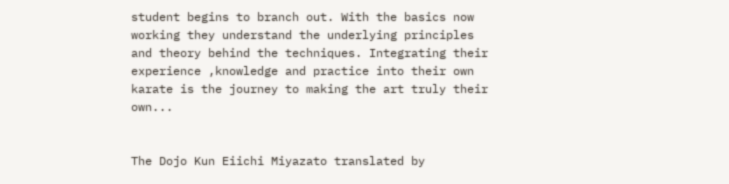student begins to branch out. With the basics now working they understand the underlying principles and theory behind the techniques. Integrating their experience ,knowledge and practice into their own karate is the journey to making the art truly their own...


The Dojo Kun Eiichi Miyazato translated by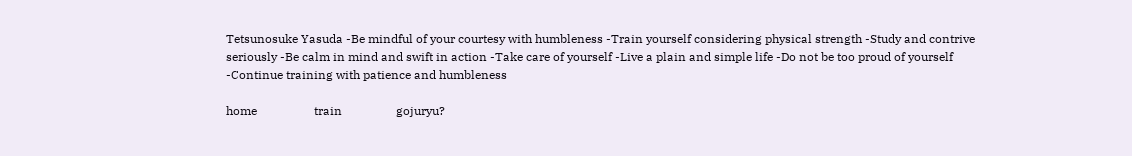Tetsunosuke Yasuda -Be mindful of your courtesy with humbleness -Train yourself considering physical strength -Study and contrive seriously -Be calm in mind and swift in action -Take care of yourself -Live a plain and simple life -Do not be too proud of yourself -Continue training with patience and humbleness

home                   train                  gojuryu?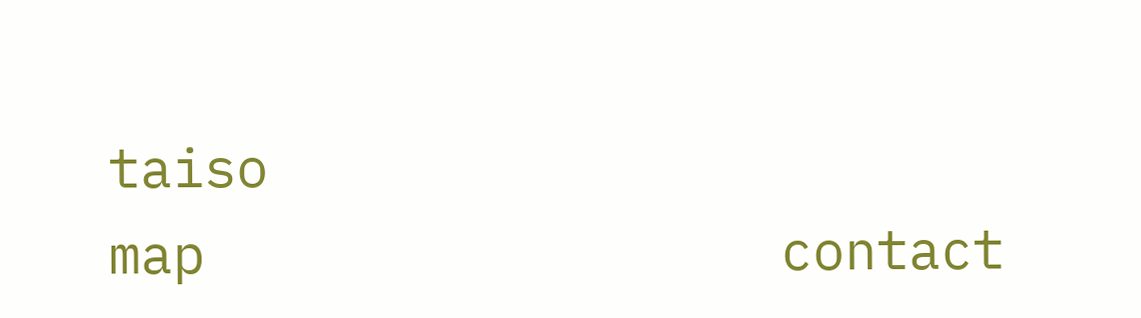taiso                         map                  contact